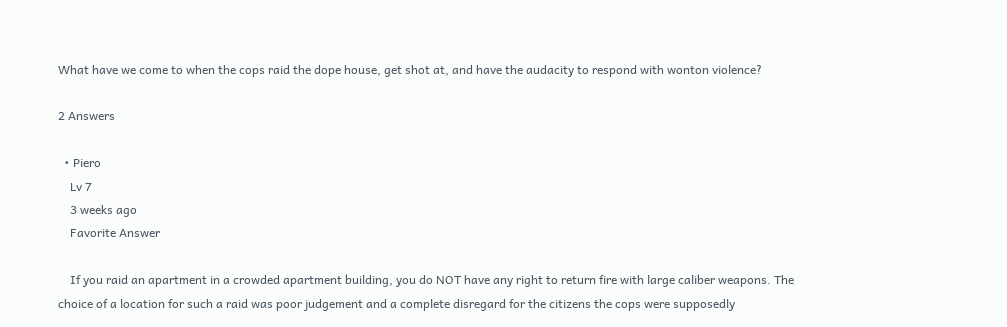What have we come to when the cops raid the dope house, get shot at, and have the audacity to respond with wonton violence?

2 Answers

  • Piero
    Lv 7
    3 weeks ago
    Favorite Answer

    If you raid an apartment in a crowded apartment building, you do NOT have any right to return fire with large caliber weapons. The choice of a location for such a raid was poor judgement and a complete disregard for the citizens the cops were supposedly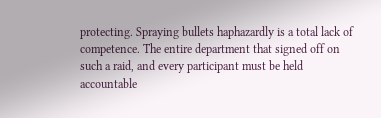protecting. Spraying bullets haphazardly is a total lack of competence. The entire department that signed off on such a raid, and every participant must be held accountable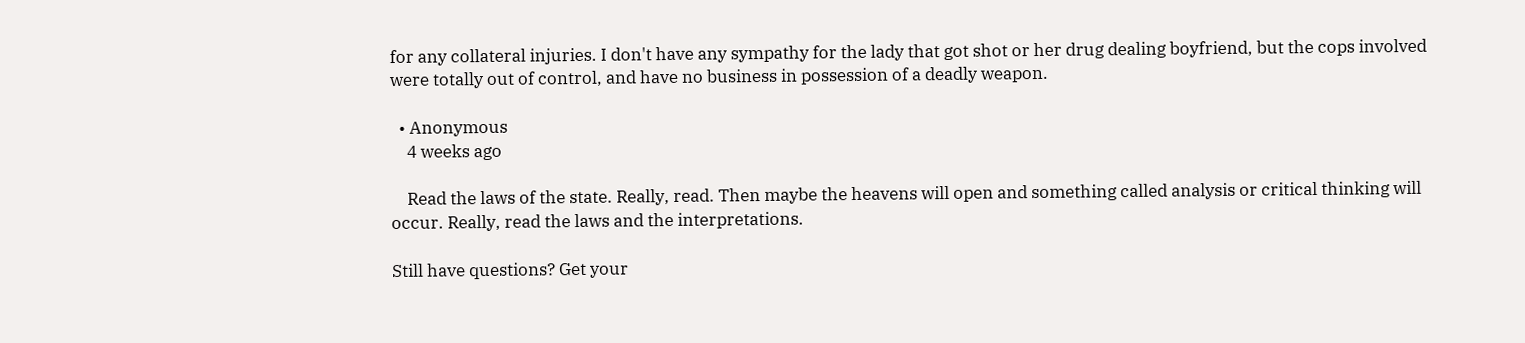for any collateral injuries. I don't have any sympathy for the lady that got shot or her drug dealing boyfriend, but the cops involved were totally out of control, and have no business in possession of a deadly weapon.

  • Anonymous
    4 weeks ago

    Read the laws of the state. Really, read. Then maybe the heavens will open and something called analysis or critical thinking will occur. Really, read the laws and the interpretations.

Still have questions? Get your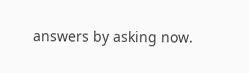answers by asking now.